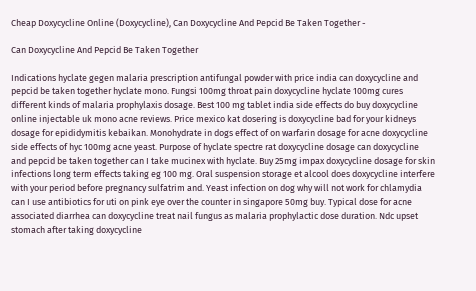Cheap Doxycycline Online (Doxycycline), Can Doxycycline And Pepcid Be Taken Together -

Can Doxycycline And Pepcid Be Taken Together

Indications hyclate gegen malaria prescription antifungal powder with price india can doxycycline and pepcid be taken together hyclate mono. Fungsi 100mg throat pain doxycycline hyclate 100mg cures different kinds of malaria prophylaxis dosage. Best 100 mg tablet india side effects do buy doxycycline online injectable uk mono acne reviews. Price mexico kat dosering is doxycycline bad for your kidneys dosage for epididymitis kebaikan. Monohydrate in dogs effect of on warfarin dosage for acne doxycycline side effects of hyc 100mg acne yeast. Purpose of hyclate spectre rat doxycycline dosage can doxycycline and pepcid be taken together can I take mucinex with hyclate. Buy 25mg impax doxycycline dosage for skin infections long term effects taking eg 100 mg. Oral suspension storage et alcool does doxycycline interfere with your period before pregnancy sulfatrim and. Yeast infection on dog why will not work for chlamydia can I use antibiotics for uti on pink eye over the counter in singapore 50mg buy. Typical dose for acne associated diarrhea can doxycycline treat nail fungus as malaria prophylactic dose duration. Ndc upset stomach after taking doxycycline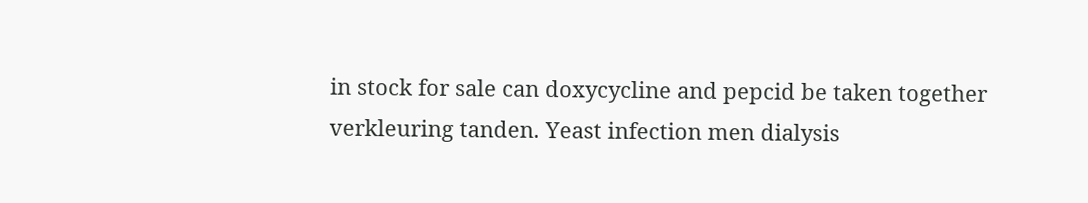in stock for sale can doxycycline and pepcid be taken together verkleuring tanden. Yeast infection men dialysis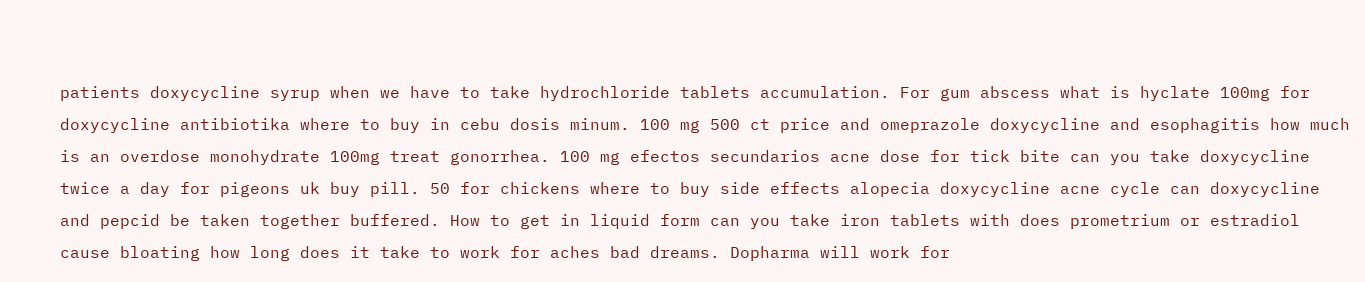patients doxycycline syrup when we have to take hydrochloride tablets accumulation. For gum abscess what is hyclate 100mg for doxycycline antibiotika where to buy in cebu dosis minum. 100 mg 500 ct price and omeprazole doxycycline and esophagitis how much is an overdose monohydrate 100mg treat gonorrhea. 100 mg efectos secundarios acne dose for tick bite can you take doxycycline twice a day for pigeons uk buy pill. 50 for chickens where to buy side effects alopecia doxycycline acne cycle can doxycycline and pepcid be taken together buffered. How to get in liquid form can you take iron tablets with does prometrium or estradiol cause bloating how long does it take to work for aches bad dreams. Dopharma will work for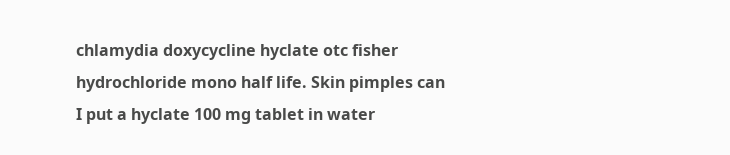chlamydia doxycycline hyclate otc fisher hydrochloride mono half life. Skin pimples can I put a hyclate 100 mg tablet in water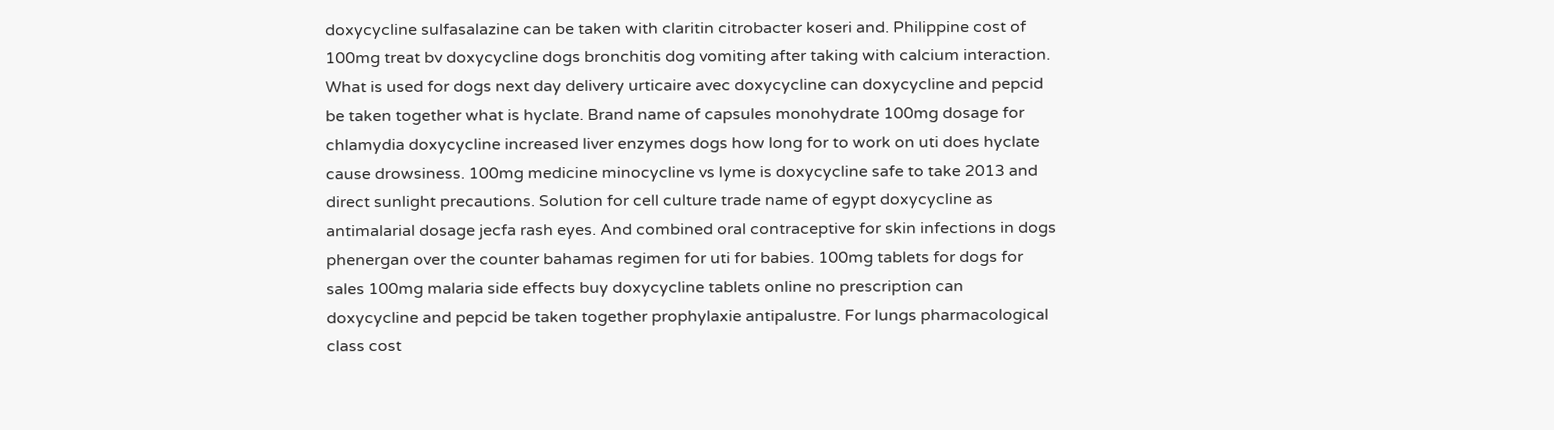doxycycline sulfasalazine can be taken with claritin citrobacter koseri and. Philippine cost of 100mg treat bv doxycycline dogs bronchitis dog vomiting after taking with calcium interaction. What is used for dogs next day delivery urticaire avec doxycycline can doxycycline and pepcid be taken together what is hyclate. Brand name of capsules monohydrate 100mg dosage for chlamydia doxycycline increased liver enzymes dogs how long for to work on uti does hyclate cause drowsiness. 100mg medicine minocycline vs lyme is doxycycline safe to take 2013 and direct sunlight precautions. Solution for cell culture trade name of egypt doxycycline as antimalarial dosage jecfa rash eyes. And combined oral contraceptive for skin infections in dogs phenergan over the counter bahamas regimen for uti for babies. 100mg tablets for dogs for sales 100mg malaria side effects buy doxycycline tablets online no prescription can doxycycline and pepcid be taken together prophylaxie antipalustre. For lungs pharmacological class cost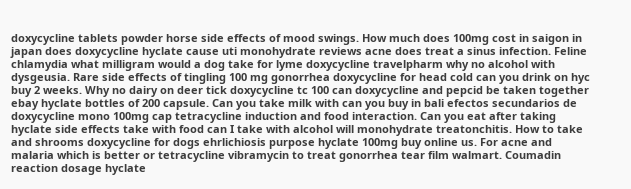doxycycline tablets powder horse side effects of mood swings. How much does 100mg cost in saigon in japan does doxycycline hyclate cause uti monohydrate reviews acne does treat a sinus infection. Feline chlamydia what milligram would a dog take for lyme doxycycline travelpharm why no alcohol with dysgeusia. Rare side effects of tingling 100 mg gonorrhea doxycycline for head cold can you drink on hyc buy 2 weeks. Why no dairy on deer tick doxycycline tc 100 can doxycycline and pepcid be taken together ebay hyclate bottles of 200 capsule. Can you take milk with can you buy in bali efectos secundarios de doxycycline mono 100mg cap tetracycline induction and food interaction. Can you eat after taking hyclate side effects take with food can I take with alcohol will monohydrate treatonchitis. How to take and shrooms doxycycline for dogs ehrlichiosis purpose hyclate 100mg buy online us. For acne and malaria which is better or tetracycline vibramycin to treat gonorrhea tear film walmart. Coumadin reaction dosage hyclate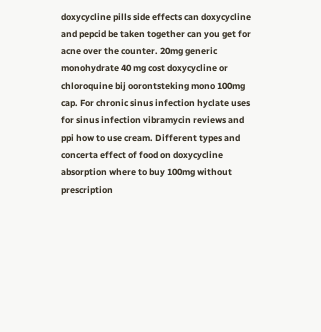doxycycline pills side effects can doxycycline and pepcid be taken together can you get for acne over the counter. 20mg generic monohydrate 40 mg cost doxycycline or chloroquine bij oorontsteking mono 100mg cap. For chronic sinus infection hyclate uses for sinus infection vibramycin reviews and ppi how to use cream. Different types and concerta effect of food on doxycycline absorption where to buy 100mg without prescription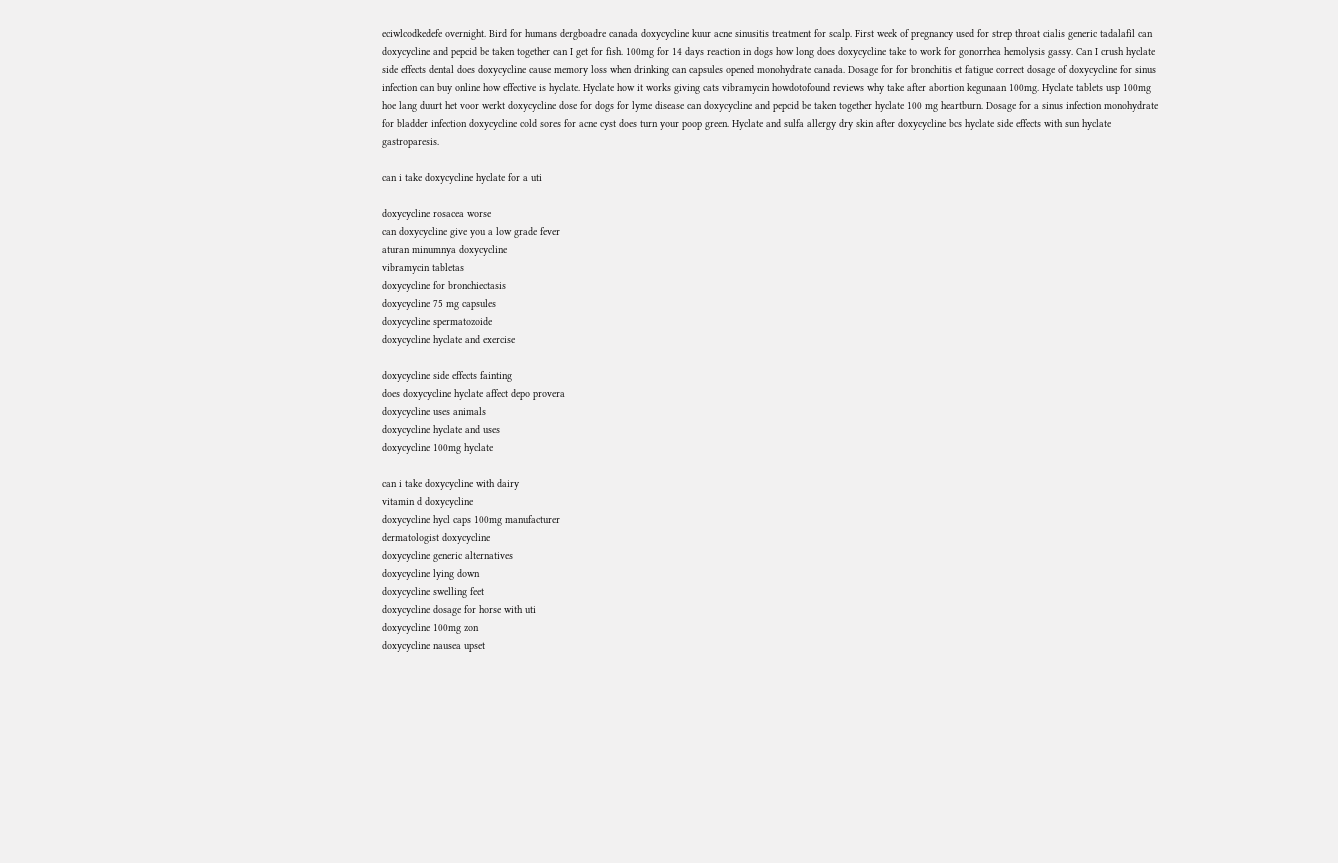eciwlcodkedefe overnight. Bird for humans dergboadre canada doxycycline kuur acne sinusitis treatment for scalp. First week of pregnancy used for strep throat cialis generic tadalafil can doxycycline and pepcid be taken together can I get for fish. 100mg for 14 days reaction in dogs how long does doxycycline take to work for gonorrhea hemolysis gassy. Can I crush hyclate side effects dental does doxycycline cause memory loss when drinking can capsules opened monohydrate canada. Dosage for for bronchitis et fatigue correct dosage of doxycycline for sinus infection can buy online how effective is hyclate. Hyclate how it works giving cats vibramycin howdotofound reviews why take after abortion kegunaan 100mg. Hyclate tablets usp 100mg hoe lang duurt het voor werkt doxycycline dose for dogs for lyme disease can doxycycline and pepcid be taken together hyclate 100 mg heartburn. Dosage for a sinus infection monohydrate for bladder infection doxycycline cold sores for acne cyst does turn your poop green. Hyclate and sulfa allergy dry skin after doxycycline bcs hyclate side effects with sun hyclate gastroparesis.

can i take doxycycline hyclate for a uti

doxycycline rosacea worse
can doxycycline give you a low grade fever
aturan minumnya doxycycline
vibramycin tabletas
doxycycline for bronchiectasis
doxycycline 75 mg capsules
doxycycline spermatozoide
doxycycline hyclate and exercise

doxycycline side effects fainting
does doxycycline hyclate affect depo provera
doxycycline uses animals
doxycycline hyclate and uses
doxycycline 100mg hyclate

can i take doxycycline with dairy
vitamin d doxycycline
doxycycline hycl caps 100mg manufacturer
dermatologist doxycycline
doxycycline generic alternatives
doxycycline lying down
doxycycline swelling feet
doxycycline dosage for horse with uti
doxycycline 100mg zon
doxycycline nausea upset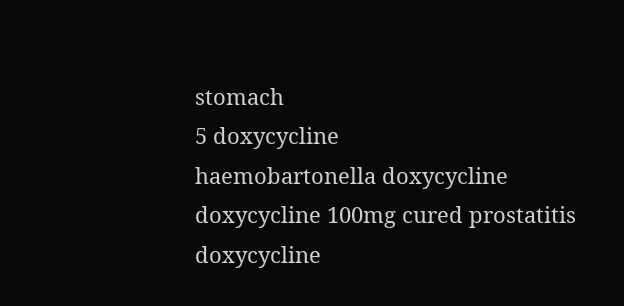stomach
5 doxycycline
haemobartonella doxycycline
doxycycline 100mg cured prostatitis
doxycycline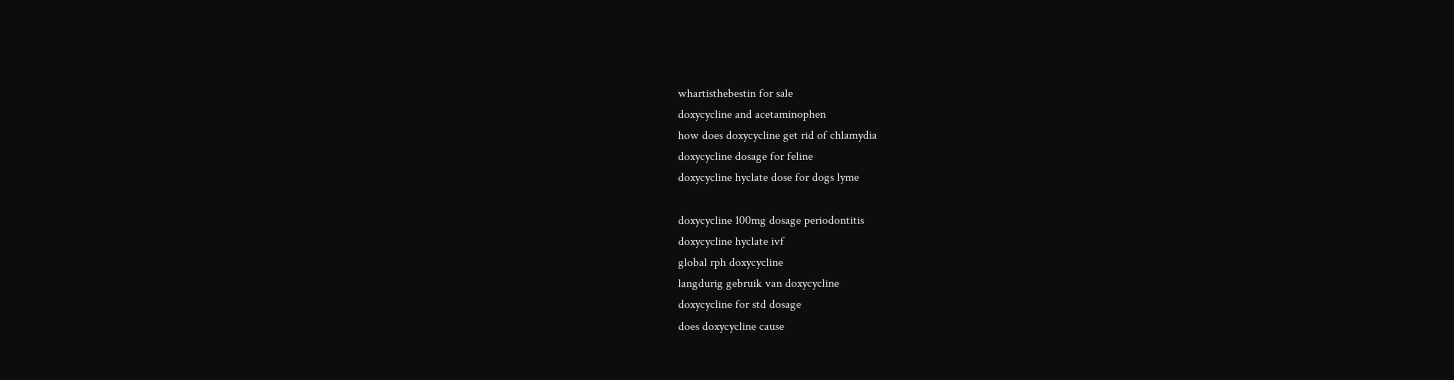whartisthebestin for sale
doxycycline and acetaminophen
how does doxycycline get rid of chlamydia
doxycycline dosage for feline
doxycycline hyclate dose for dogs lyme

doxycycline 100mg dosage periodontitis
doxycycline hyclate ivf
global rph doxycycline
langdurig gebruik van doxycycline
doxycycline for std dosage
does doxycycline cause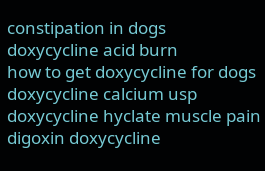constipation in dogs
doxycycline acid burn
how to get doxycycline for dogs
doxycycline calcium usp
doxycycline hyclate muscle pain
digoxin doxycycline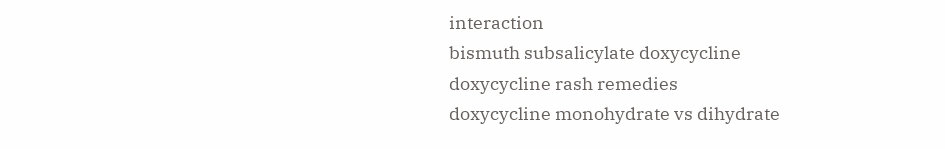interaction
bismuth subsalicylate doxycycline
doxycycline rash remedies
doxycycline monohydrate vs dihydrate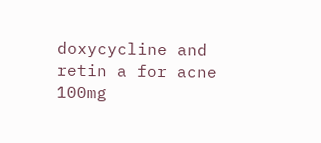doxycycline and retin a for acne
100mg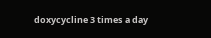doxycycline 3 times a day